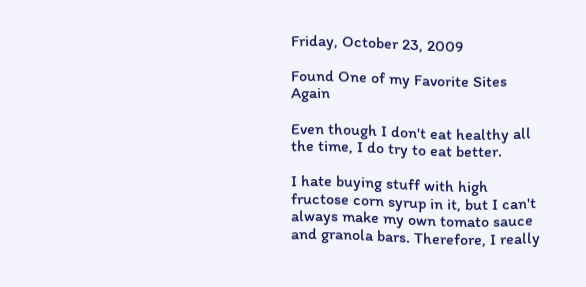Friday, October 23, 2009

Found One of my Favorite Sites Again

Even though I don't eat healthy all the time, I do try to eat better.

I hate buying stuff with high fructose corn syrup in it, but I can't always make my own tomato sauce and granola bars. Therefore, I really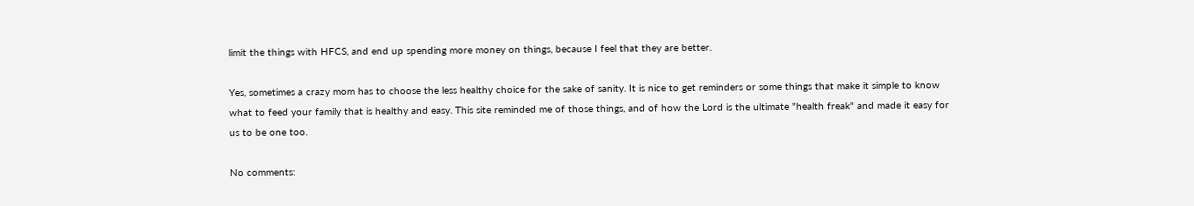limit the things with HFCS, and end up spending more money on things, because I feel that they are better.

Yes, sometimes a crazy mom has to choose the less healthy choice for the sake of sanity. It is nice to get reminders or some things that make it simple to know what to feed your family that is healthy and easy. This site reminded me of those things, and of how the Lord is the ultimate "health freak" and made it easy for us to be one too.

No comments: